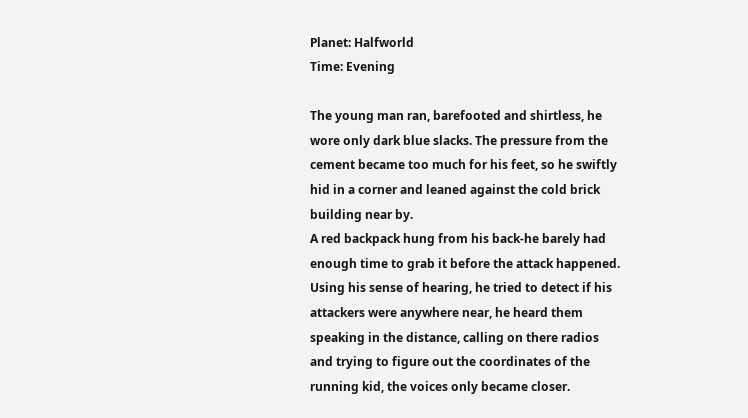Planet: Halfworld
Time: Evening

The young man ran, barefooted and shirtless, he wore only dark blue slacks. The pressure from the cement became too much for his feet, so he swiftly hid in a corner and leaned against the cold brick building near by.
A red backpack hung from his back-he barely had enough time to grab it before the attack happened.
Using his sense of hearing, he tried to detect if his attackers were anywhere near, he heard them speaking in the distance, calling on there radios and trying to figure out the coordinates of the running kid, the voices only became closer.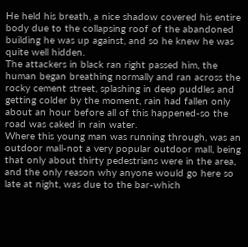He held his breath, a nice shadow covered his entire body due to the collapsing roof of the abandoned building he was up against, and so he knew he was quite well hidden.
The attackers in black ran right passed him, the human began breathing normally and ran across the rocky cement street, splashing in deep puddles and getting colder by the moment, rain had fallen only about an hour before all of this happened-so the road was caked in rain water.
Where this young man was running through, was an outdoor mall-not a very popular outdoor mall, being that only about thirty pedestrians were in the area, and the only reason why anyone would go here so late at night, was due to the bar-which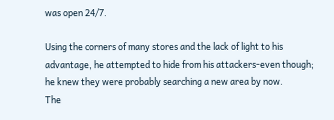was open 24/7.

Using the corners of many stores and the lack of light to his advantage, he attempted to hide from his attackers-even though; he knew they were probably searching a new area by now.
The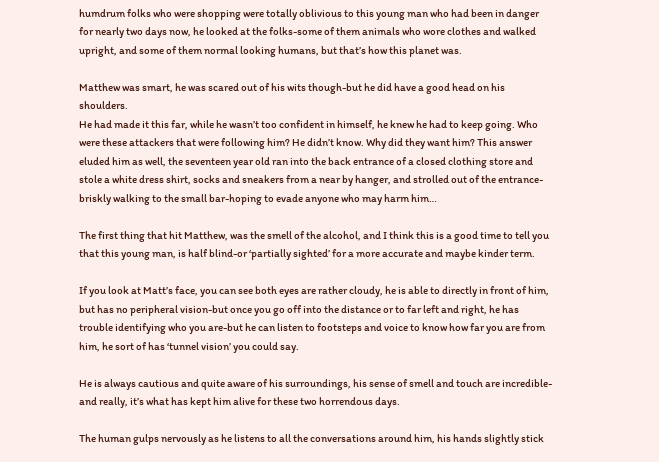humdrum folks who were shopping were totally oblivious to this young man who had been in danger for nearly two days now, he looked at the folks-some of them animals who wore clothes and walked upright, and some of them normal looking humans, but that’s how this planet was.

Matthew was smart, he was scared out of his wits though-but he did have a good head on his shoulders.
He had made it this far, while he wasn’t too confident in himself, he knew he had to keep going. Who were these attackers that were following him? He didn’t know. Why did they want him? This answer eluded him as well, the seventeen year old ran into the back entrance of a closed clothing store and stole a white dress shirt, socks and sneakers from a near by hanger, and strolled out of the entrance-briskly walking to the small bar-hoping to evade anyone who may harm him…

The first thing that hit Matthew, was the smell of the alcohol, and I think this is a good time to tell you that this young man, is half blind-or ‘partially sighted’ for a more accurate and maybe kinder term.

If you look at Matt’s face, you can see both eyes are rather cloudy, he is able to directly in front of him, but has no peripheral vision-but once you go off into the distance or to far left and right, he has trouble identifying who you are-but he can listen to footsteps and voice to know how far you are from him, he sort of has ‘tunnel vision’ you could say.

He is always cautious and quite aware of his surroundings, his sense of smell and touch are incredible-and really, it’s what has kept him alive for these two horrendous days.

The human gulps nervously as he listens to all the conversations around him, his hands slightly stick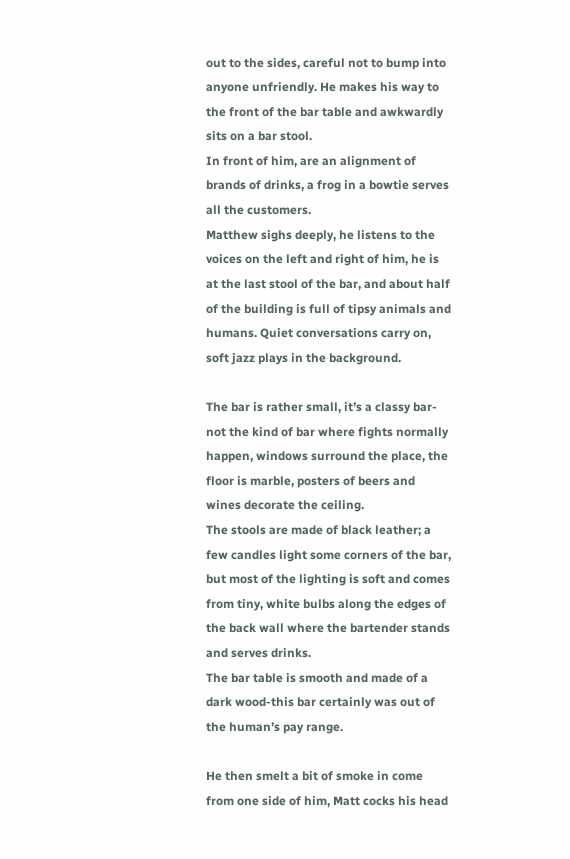out to the sides, careful not to bump into anyone unfriendly. He makes his way to the front of the bar table and awkwardly sits on a bar stool.
In front of him, are an alignment of brands of drinks, a frog in a bowtie serves all the customers.
Matthew sighs deeply, he listens to the voices on the left and right of him, he is at the last stool of the bar, and about half of the building is full of tipsy animals and humans. Quiet conversations carry on, soft jazz plays in the background.

The bar is rather small, it’s a classy bar-not the kind of bar where fights normally happen, windows surround the place, the floor is marble, posters of beers and wines decorate the ceiling.
The stools are made of black leather; a few candles light some corners of the bar, but most of the lighting is soft and comes from tiny, white bulbs along the edges of the back wall where the bartender stands and serves drinks.
The bar table is smooth and made of a dark wood-this bar certainly was out of the human’s pay range.

He then smelt a bit of smoke in come from one side of him, Matt cocks his head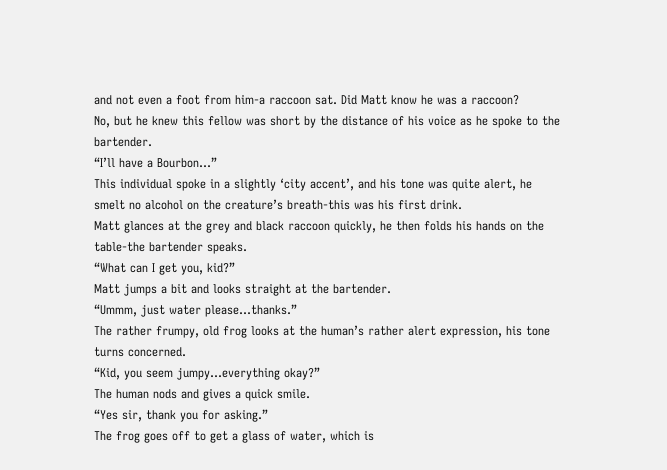and not even a foot from him-a raccoon sat. Did Matt know he was a raccoon?
No, but he knew this fellow was short by the distance of his voice as he spoke to the bartender.
“I’ll have a Bourbon…”
This individual spoke in a slightly ‘city accent’, and his tone was quite alert, he smelt no alcohol on the creature’s breath-this was his first drink.
Matt glances at the grey and black raccoon quickly, he then folds his hands on the table-the bartender speaks.
“What can I get you, kid?”
Matt jumps a bit and looks straight at the bartender.
“Ummm, just water please…thanks.”
The rather frumpy, old frog looks at the human’s rather alert expression, his tone turns concerned.
“Kid, you seem jumpy…everything okay?”
The human nods and gives a quick smile.
“Yes sir, thank you for asking.”
The frog goes off to get a glass of water, which is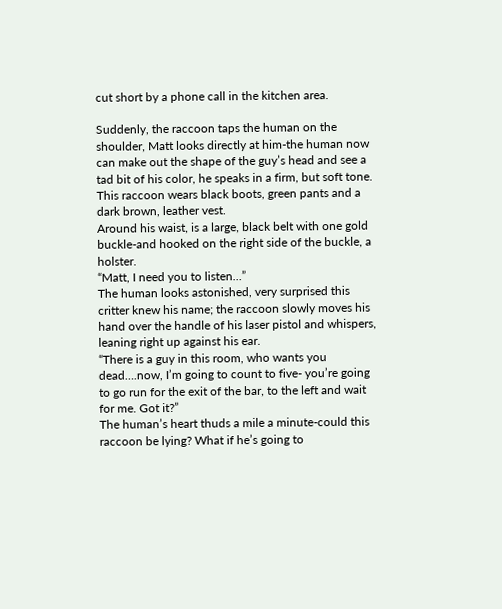cut short by a phone call in the kitchen area.

Suddenly, the raccoon taps the human on the shoulder, Matt looks directly at him-the human now can make out the shape of the guy’s head and see a tad bit of his color, he speaks in a firm, but soft tone.
This raccoon wears black boots, green pants and a dark brown, leather vest.
Around his waist, is a large, black belt with one gold buckle-and hooked on the right side of the buckle, a holster.
“Matt, I need you to listen…”
The human looks astonished, very surprised this critter knew his name; the raccoon slowly moves his hand over the handle of his laser pistol and whispers, leaning right up against his ear.
“There is a guy in this room, who wants you dead….now, I’m going to count to five- you’re going to go run for the exit of the bar, to the left and wait for me. Got it?”
The human’s heart thuds a mile a minute-could this raccoon be lying? What if he’s going to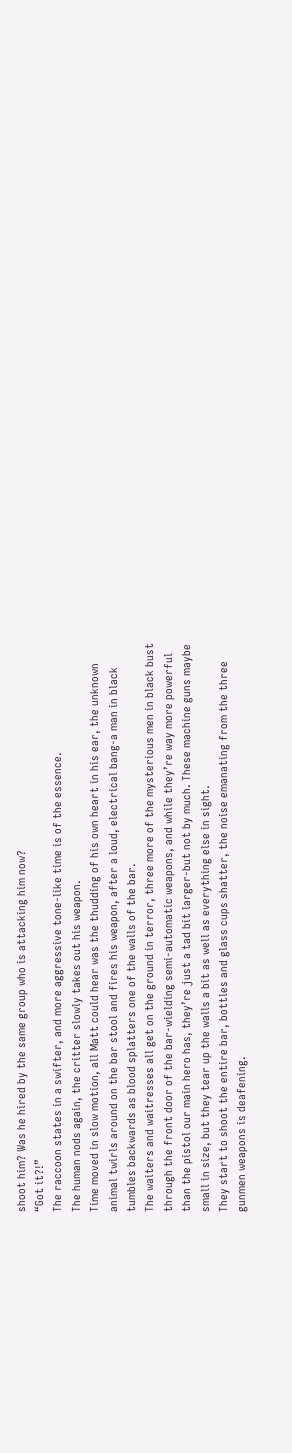shoot him? Was he hired by the same group who is attacking him now?
“Got it?!”
The raccoon states in a swifter, and more aggressive tone-like time is of the essence.
The human nods again, the critter slowly takes out his weapon.
Time moved in slow motion, all Matt could hear was the thudding of his own heart in his ear, the unknown animal twirls around on the bar stool and fires his weapon, after a loud, electrical bang-a man in black tumbles backwards as blood splatters one of the walls of the bar.
The waiters and waitresses all get on the ground in terror, three more of the mysterious men in black bust through the front door of the bar-wielding semi-automatic weapons, and while they’re way more powerful than the pistol our main hero has, they’re just a tad bit larger-but not by much. These machine guns maybe small in size, but they tear up the walls a bit as well as everything else in sight.
They start to shoot the entire bar, bottles and glass cups shatter, the noise emanating from the three gunmen weapons is deafening.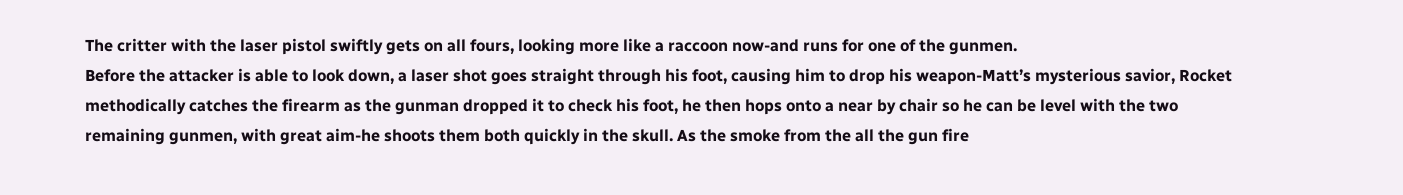The critter with the laser pistol swiftly gets on all fours, looking more like a raccoon now-and runs for one of the gunmen.
Before the attacker is able to look down, a laser shot goes straight through his foot, causing him to drop his weapon-Matt’s mysterious savior, Rocket methodically catches the firearm as the gunman dropped it to check his foot, he then hops onto a near by chair so he can be level with the two remaining gunmen, with great aim-he shoots them both quickly in the skull. As the smoke from the all the gun fire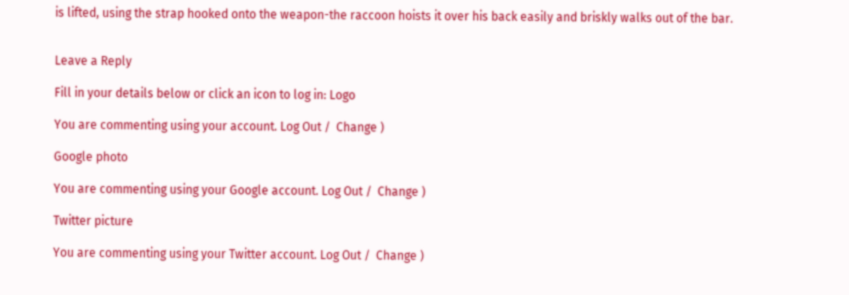is lifted, using the strap hooked onto the weapon-the raccoon hoists it over his back easily and briskly walks out of the bar.


Leave a Reply

Fill in your details below or click an icon to log in: Logo

You are commenting using your account. Log Out /  Change )

Google photo

You are commenting using your Google account. Log Out /  Change )

Twitter picture

You are commenting using your Twitter account. Log Out /  Change )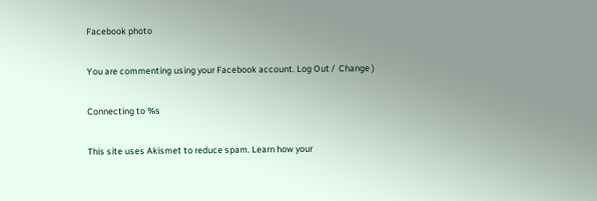Facebook photo

You are commenting using your Facebook account. Log Out /  Change )

Connecting to %s

This site uses Akismet to reduce spam. Learn how your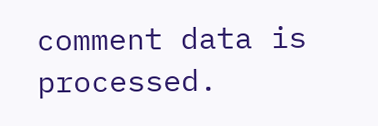comment data is processed.